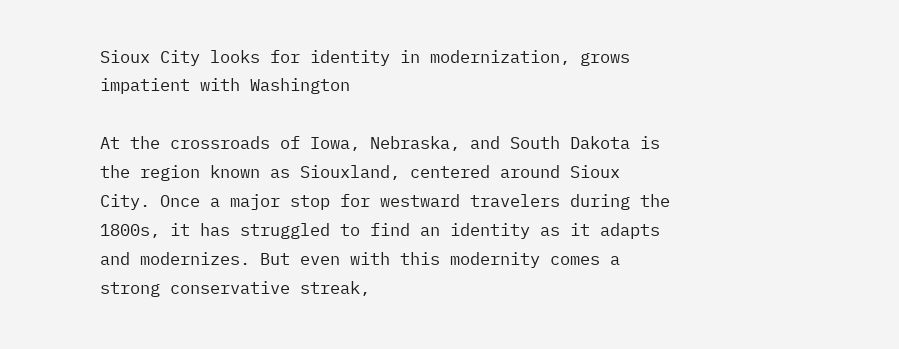Sioux City looks for identity in modernization, grows impatient with Washington

At the crossroads of Iowa, Nebraska, and South Dakota is the region known as Siouxland, centered around Sioux City. Once a major stop for westward travelers during the 1800s, it has struggled to find an identity as it adapts and modernizes. But even with this modernity comes a strong conservative streak,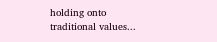holding onto traditional values...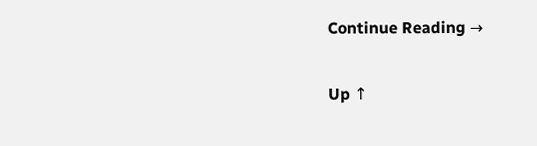Continue Reading →

Up ↑